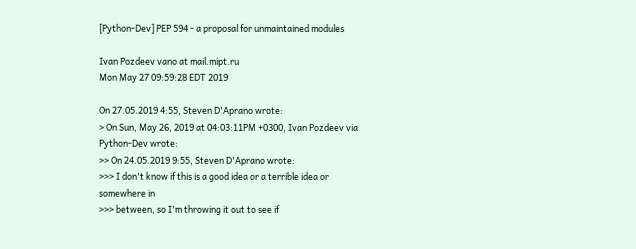[Python-Dev] PEP 594 - a proposal for unmaintained modules

Ivan Pozdeev vano at mail.mipt.ru
Mon May 27 09:59:28 EDT 2019

On 27.05.2019 4:55, Steven D'Aprano wrote:
> On Sun, May 26, 2019 at 04:03:11PM +0300, Ivan Pozdeev via Python-Dev wrote:
>> On 24.05.2019 9:55, Steven D'Aprano wrote:
>>> I don't know if this is a good idea or a terrible idea or somewhere in
>>> between, so I'm throwing it out to see if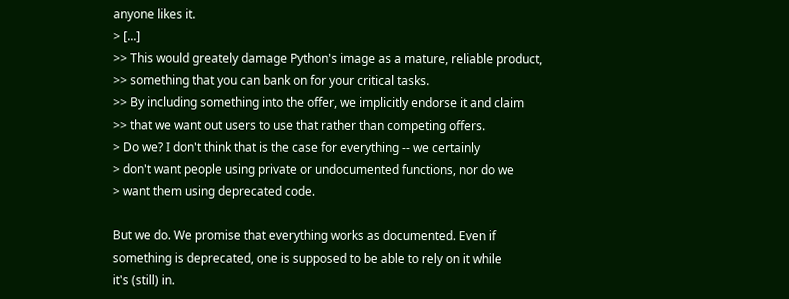anyone likes it.
> [...]
>> This would greately damage Python's image as a mature, reliable product,
>> something that you can bank on for your critical tasks.
>> By including something into the offer, we implicitly endorse it and claim
>> that we want out users to use that rather than competing offers.
> Do we? I don't think that is the case for everything -- we certainly
> don't want people using private or undocumented functions, nor do we
> want them using deprecated code.

But we do. We promise that everything works as documented. Even if something is deprecated, one is supposed to be able to rely on it while
it's (still) in.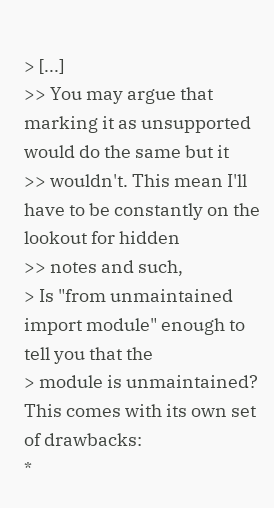> [...]
>> You may argue that marking it as unsupported would do the same but it
>> wouldn't. This mean I'll have to be constantly on the lookout for hidden
>> notes and such,
> Is "from unmaintained import module" enough to tell you that the
> module is unmaintained?
This comes with its own set of drawbacks:
*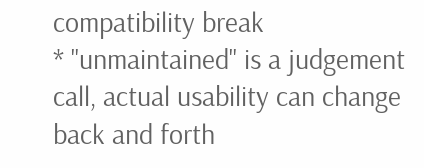compatibility break
* "unmaintained" is a judgement call, actual usability can change back and forth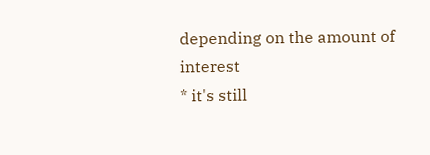depending on the amount of interest
* it's still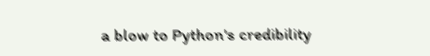a blow to Python's credibility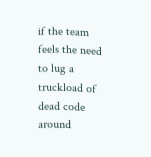if the team feels the need to lug a truckload of dead code around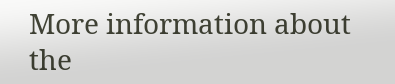More information about the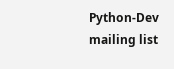Python-Dev mailing list